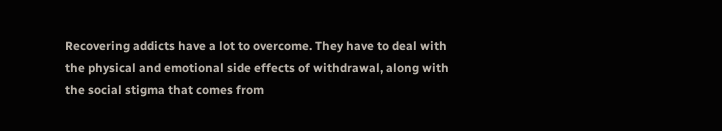Recovering addicts have a lot to overcome. They have to deal with the physical and emotional side effects of withdrawal, along with the social stigma that comes from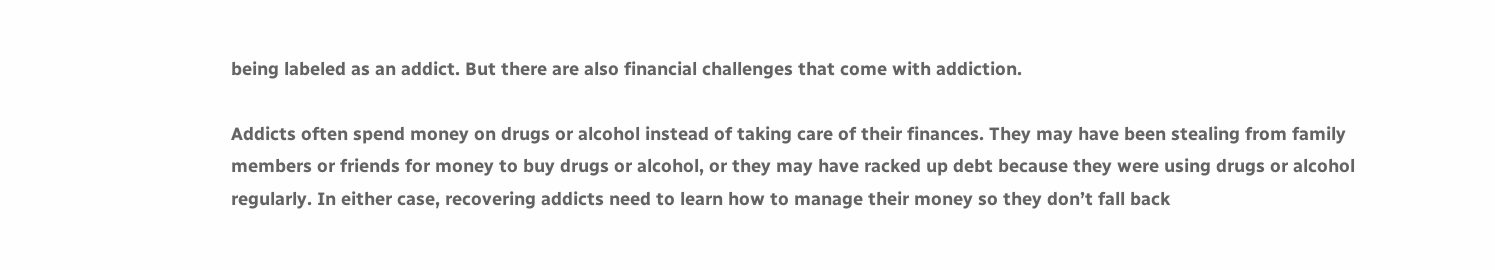being labeled as an addict. But there are also financial challenges that come with addiction.

Addicts often spend money on drugs or alcohol instead of taking care of their finances. They may have been stealing from family members or friends for money to buy drugs or alcohol, or they may have racked up debt because they were using drugs or alcohol regularly. In either case, recovering addicts need to learn how to manage their money so they don’t fall back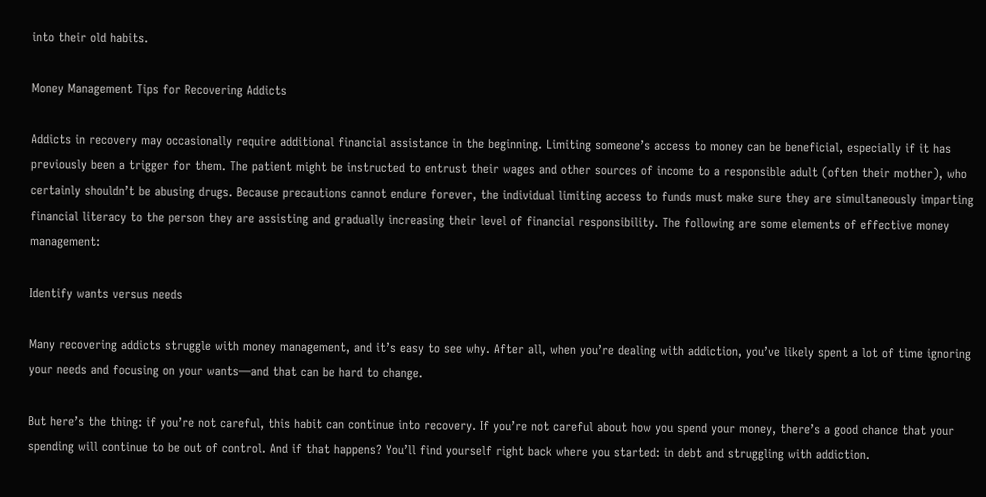into their old habits.

Money Management Tips for Recovering Addicts

Addicts in recovery may occasionally require additional financial assistance in the beginning. Limiting someone’s access to money can be beneficial, especially if it has previously been a trigger for them. The patient might be instructed to entrust their wages and other sources of income to a responsible adult (often their mother), who certainly shouldn’t be abusing drugs. Because precautions cannot endure forever, the individual limiting access to funds must make sure they are simultaneously imparting financial literacy to the person they are assisting and gradually increasing their level of financial responsibility. The following are some elements of effective money management:

Identify wants versus needs

Many recovering addicts struggle with money management, and it’s easy to see why. After all, when you’re dealing with addiction, you’ve likely spent a lot of time ignoring your needs and focusing on your wants—and that can be hard to change.

But here’s the thing: if you’re not careful, this habit can continue into recovery. If you’re not careful about how you spend your money, there’s a good chance that your spending will continue to be out of control. And if that happens? You’ll find yourself right back where you started: in debt and struggling with addiction.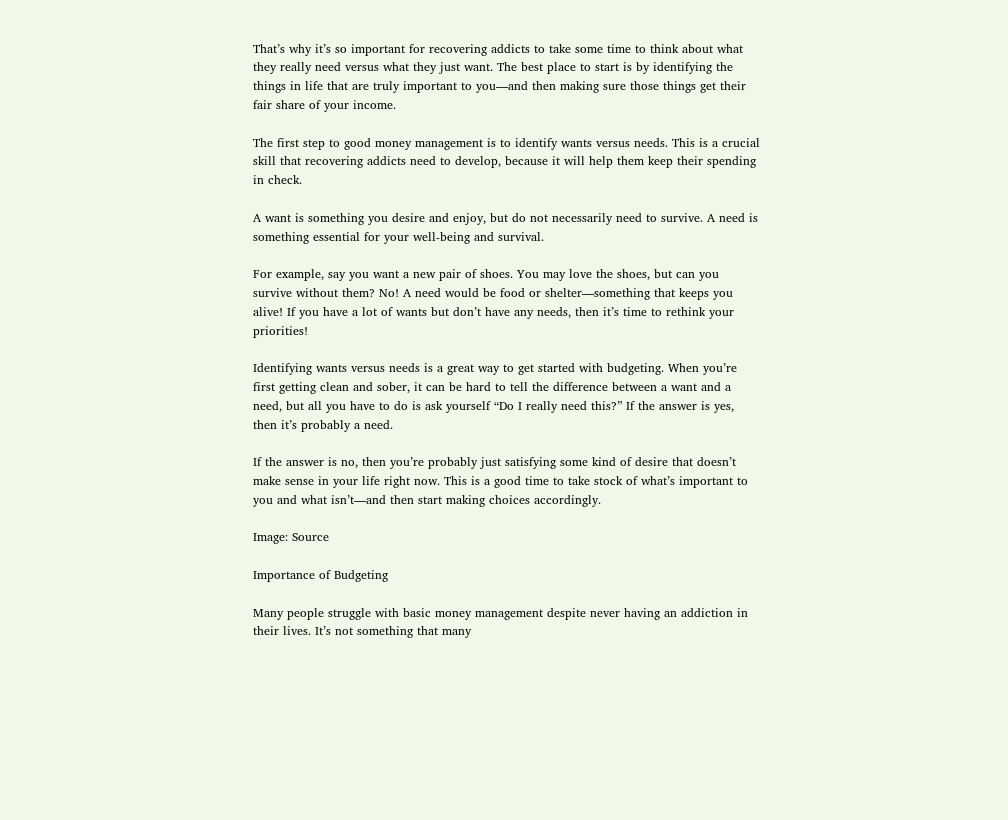That’s why it’s so important for recovering addicts to take some time to think about what they really need versus what they just want. The best place to start is by identifying the things in life that are truly important to you—and then making sure those things get their fair share of your income.

The first step to good money management is to identify wants versus needs. This is a crucial skill that recovering addicts need to develop, because it will help them keep their spending in check.

A want is something you desire and enjoy, but do not necessarily need to survive. A need is something essential for your well-being and survival.

For example, say you want a new pair of shoes. You may love the shoes, but can you survive without them? No! A need would be food or shelter—something that keeps you alive! If you have a lot of wants but don’t have any needs, then it’s time to rethink your priorities!

Identifying wants versus needs is a great way to get started with budgeting. When you’re first getting clean and sober, it can be hard to tell the difference between a want and a need, but all you have to do is ask yourself “Do I really need this?” If the answer is yes, then it’s probably a need.

If the answer is no, then you’re probably just satisfying some kind of desire that doesn’t make sense in your life right now. This is a good time to take stock of what’s important to you and what isn’t—and then start making choices accordingly.

Image: Source

Importance of Budgeting

Many people struggle with basic money management despite never having an addiction in their lives. It’s not something that many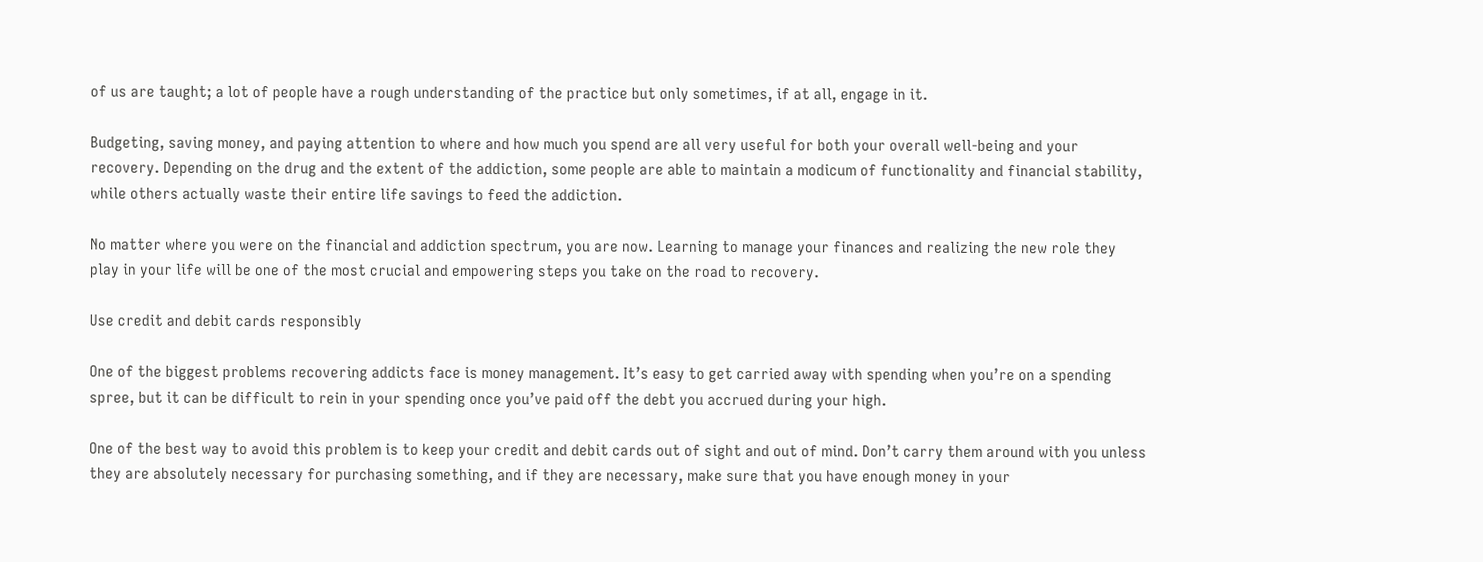of us are taught; a lot of people have a rough understanding of the practice but only sometimes, if at all, engage in it.

Budgeting, saving money, and paying attention to where and how much you spend are all very useful for both your overall well-being and your recovery. Depending on the drug and the extent of the addiction, some people are able to maintain a modicum of functionality and financial stability, while others actually waste their entire life savings to feed the addiction.

No matter where you were on the financial and addiction spectrum, you are now. Learning to manage your finances and realizing the new role they play in your life will be one of the most crucial and empowering steps you take on the road to recovery.

Use credit and debit cards responsibly

One of the biggest problems recovering addicts face is money management. It’s easy to get carried away with spending when you’re on a spending spree, but it can be difficult to rein in your spending once you’ve paid off the debt you accrued during your high.

One of the best way to avoid this problem is to keep your credit and debit cards out of sight and out of mind. Don’t carry them around with you unless they are absolutely necessary for purchasing something, and if they are necessary, make sure that you have enough money in your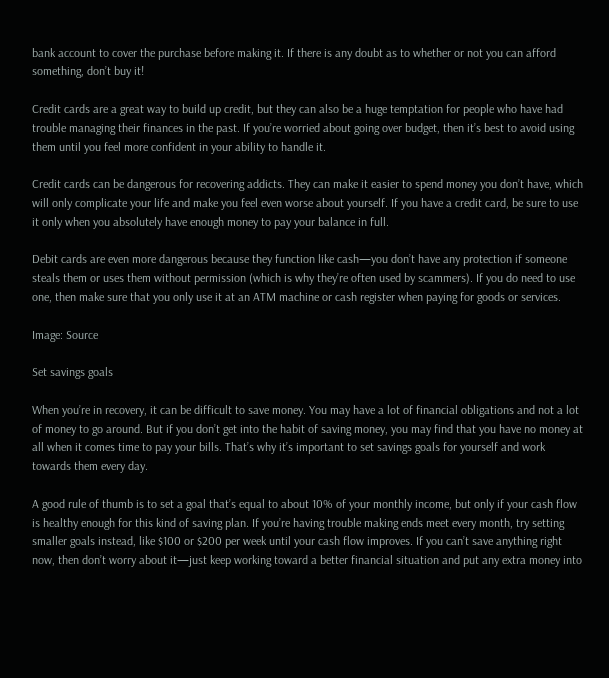bank account to cover the purchase before making it. If there is any doubt as to whether or not you can afford something, don’t buy it!

Credit cards are a great way to build up credit, but they can also be a huge temptation for people who have had trouble managing their finances in the past. If you’re worried about going over budget, then it’s best to avoid using them until you feel more confident in your ability to handle it.

Credit cards can be dangerous for recovering addicts. They can make it easier to spend money you don’t have, which will only complicate your life and make you feel even worse about yourself. If you have a credit card, be sure to use it only when you absolutely have enough money to pay your balance in full.

Debit cards are even more dangerous because they function like cash—you don’t have any protection if someone steals them or uses them without permission (which is why they’re often used by scammers). If you do need to use one, then make sure that you only use it at an ATM machine or cash register when paying for goods or services.

Image: Source

Set savings goals

When you’re in recovery, it can be difficult to save money. You may have a lot of financial obligations and not a lot of money to go around. But if you don’t get into the habit of saving money, you may find that you have no money at all when it comes time to pay your bills. That’s why it’s important to set savings goals for yourself and work towards them every day.

A good rule of thumb is to set a goal that’s equal to about 10% of your monthly income, but only if your cash flow is healthy enough for this kind of saving plan. If you’re having trouble making ends meet every month, try setting smaller goals instead, like $100 or $200 per week until your cash flow improves. If you can’t save anything right now, then don’t worry about it—just keep working toward a better financial situation and put any extra money into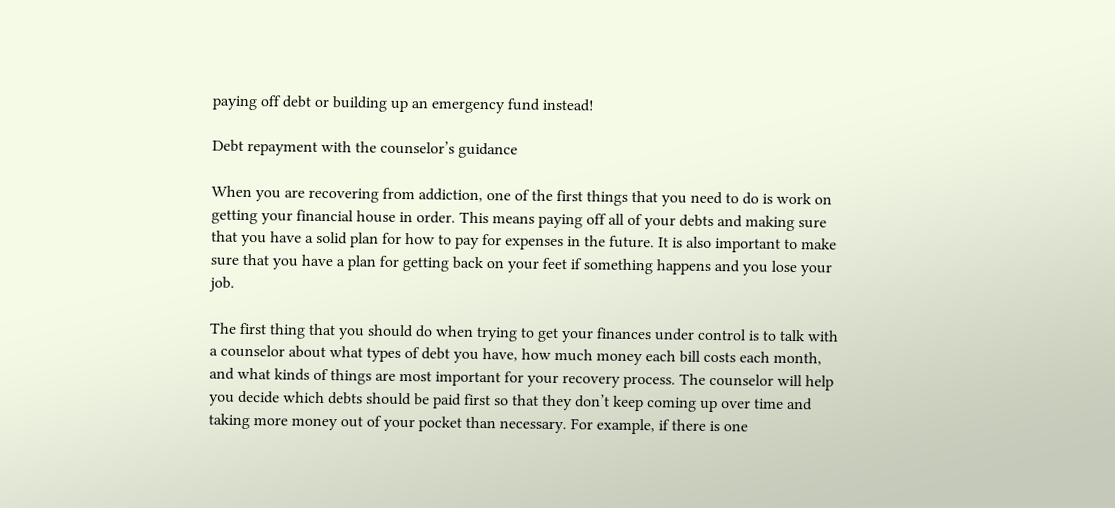paying off debt or building up an emergency fund instead!

Debt repayment with the counselor’s guidance

When you are recovering from addiction, one of the first things that you need to do is work on getting your financial house in order. This means paying off all of your debts and making sure that you have a solid plan for how to pay for expenses in the future. It is also important to make sure that you have a plan for getting back on your feet if something happens and you lose your job.

The first thing that you should do when trying to get your finances under control is to talk with a counselor about what types of debt you have, how much money each bill costs each month, and what kinds of things are most important for your recovery process. The counselor will help you decide which debts should be paid first so that they don’t keep coming up over time and taking more money out of your pocket than necessary. For example, if there is one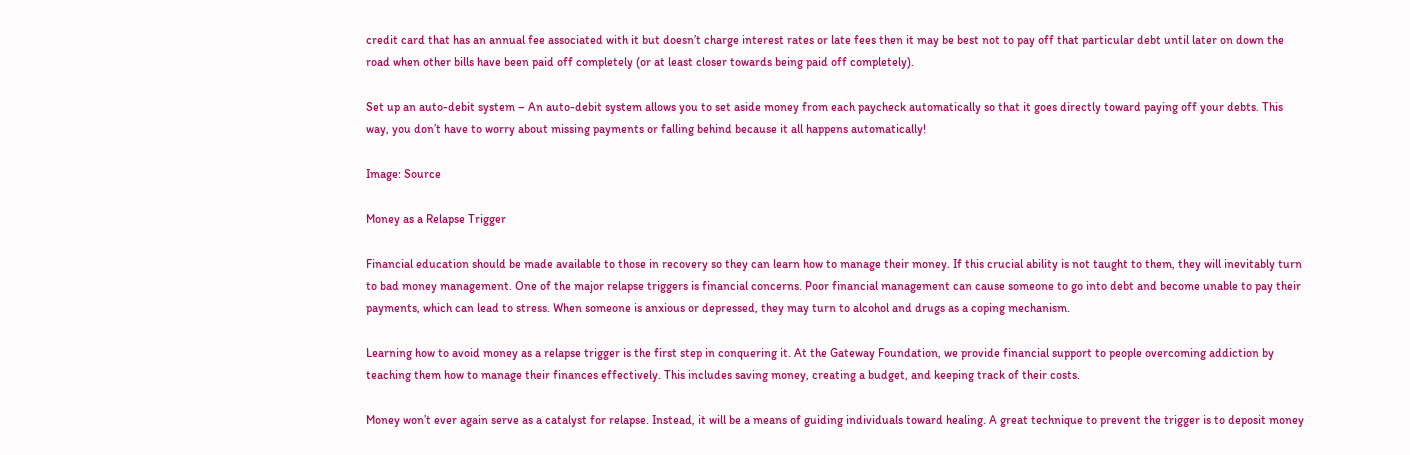credit card that has an annual fee associated with it but doesn’t charge interest rates or late fees then it may be best not to pay off that particular debt until later on down the road when other bills have been paid off completely (or at least closer towards being paid off completely).

Set up an auto-debit system – An auto-debit system allows you to set aside money from each paycheck automatically so that it goes directly toward paying off your debts. This way, you don’t have to worry about missing payments or falling behind because it all happens automatically!

Image: Source

Money as a Relapse Trigger

Financial education should be made available to those in recovery so they can learn how to manage their money. If this crucial ability is not taught to them, they will inevitably turn to bad money management. One of the major relapse triggers is financial concerns. Poor financial management can cause someone to go into debt and become unable to pay their payments, which can lead to stress. When someone is anxious or depressed, they may turn to alcohol and drugs as a coping mechanism.

Learning how to avoid money as a relapse trigger is the first step in conquering it. At the Gateway Foundation, we provide financial support to people overcoming addiction by teaching them how to manage their finances effectively. This includes saving money, creating a budget, and keeping track of their costs.

Money won’t ever again serve as a catalyst for relapse. Instead, it will be a means of guiding individuals toward healing. A great technique to prevent the trigger is to deposit money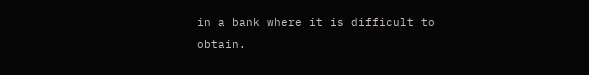in a bank where it is difficult to obtain.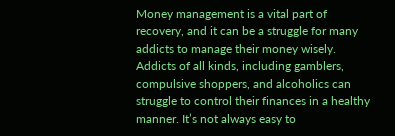Money management is a vital part of recovery, and it can be a struggle for many addicts to manage their money wisely. Addicts of all kinds, including gamblers, compulsive shoppers, and alcoholics can struggle to control their finances in a healthy manner. It’s not always easy to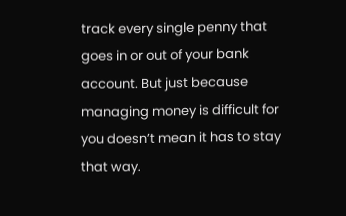track every single penny that goes in or out of your bank account. But just because managing money is difficult for you doesn’t mean it has to stay that way.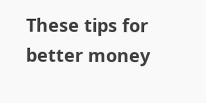These tips for better money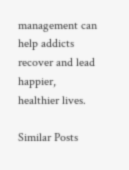management can help addicts recover and lead happier, healthier lives.

Similar Posts